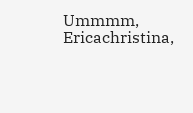Ummmm, Ericachristina,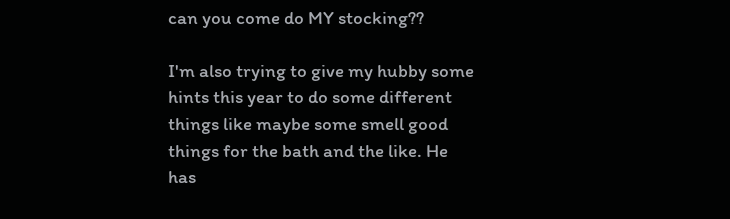can you come do MY stocking??

I'm also trying to give my hubby some hints this year to do some different things like maybe some smell good things for the bath and the like. He has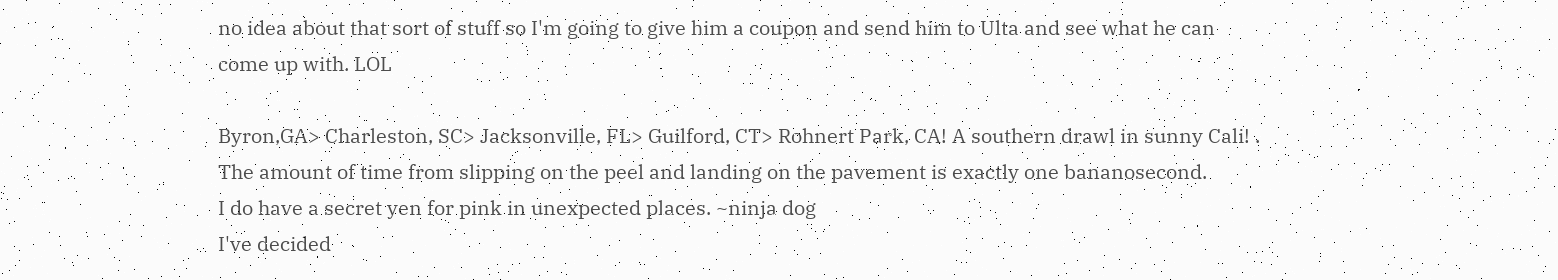no idea about that sort of stuff so I'm going to give him a coupon and send him to Ulta and see what he can come up with. LOL

Byron,GA> Charleston, SC> Jacksonville, FL> Guilford, CT> Rohnert Park, CA! A southern drawl in sunny Cali! .
The amount of time from slipping on the peel and landing on the pavement is exactly one bananosecond.
I do have a secret yen for pink in unexpected places. ~ninja dog
I've decided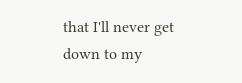that I'll never get down to my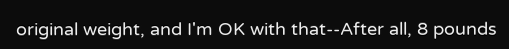original weight, and I'm OK with that--After all, 8 pounds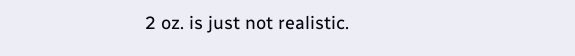2 oz. is just not realistic.